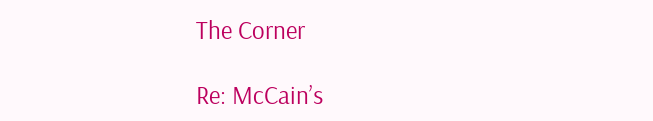The Corner

Re: McCain’s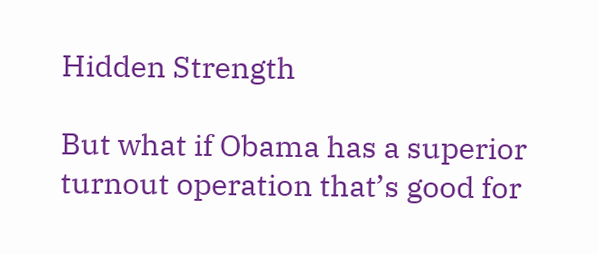Hidden Strength

But what if Obama has a superior turnout operation that’s good for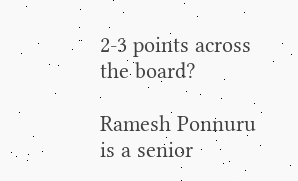2-3 points across the board?

Ramesh Ponnuru is a senior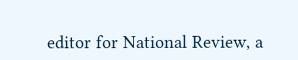editor for National Review, a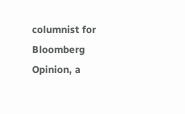columnist for Bloomberg Opinion, a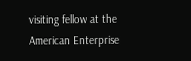visiting fellow at the American Enterprise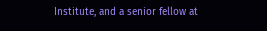Institute, and a senior fellow at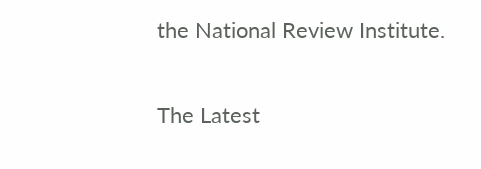the National Review Institute.


The Latest